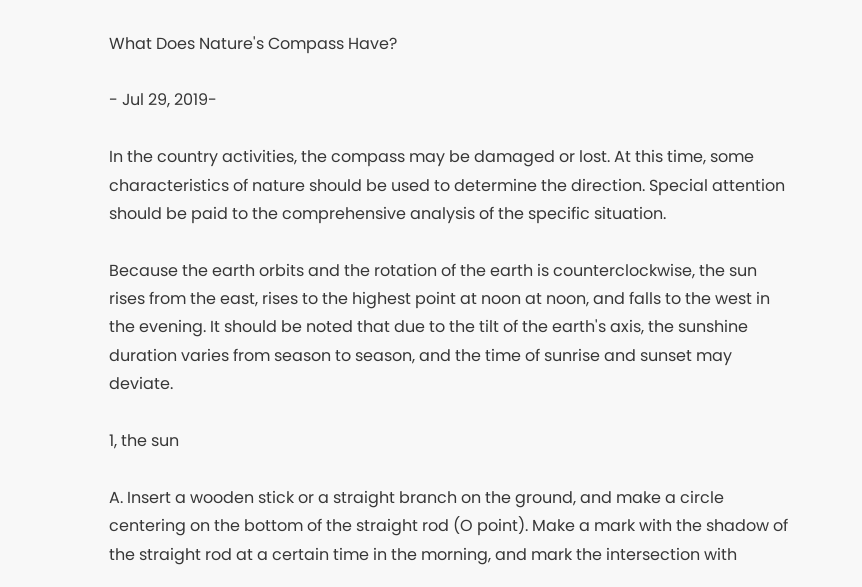What Does Nature's Compass Have?

- Jul 29, 2019-

In the country activities, the compass may be damaged or lost. At this time, some characteristics of nature should be used to determine the direction. Special attention should be paid to the comprehensive analysis of the specific situation.

Because the earth orbits and the rotation of the earth is counterclockwise, the sun rises from the east, rises to the highest point at noon at noon, and falls to the west in the evening. It should be noted that due to the tilt of the earth's axis, the sunshine duration varies from season to season, and the time of sunrise and sunset may deviate.

1, the sun

A. Insert a wooden stick or a straight branch on the ground, and make a circle centering on the bottom of the straight rod (O point). Make a mark with the shadow of the straight rod at a certain time in the morning, and mark the intersection with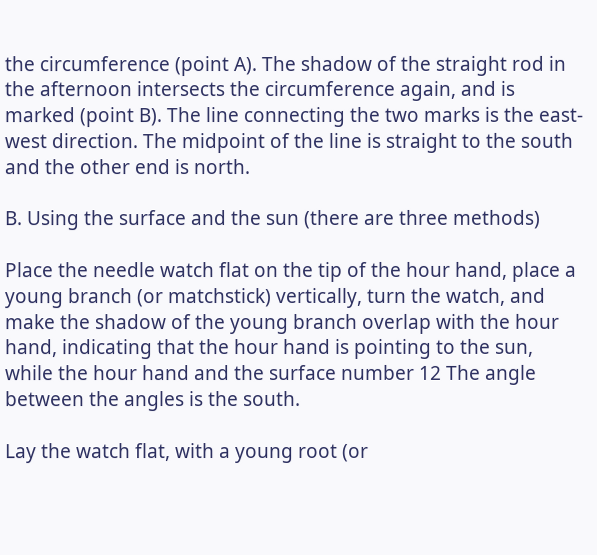the circumference (point A). The shadow of the straight rod in the afternoon intersects the circumference again, and is marked (point B). The line connecting the two marks is the east-west direction. The midpoint of the line is straight to the south and the other end is north.

B. Using the surface and the sun (there are three methods)

Place the needle watch flat on the tip of the hour hand, place a young branch (or matchstick) vertically, turn the watch, and make the shadow of the young branch overlap with the hour hand, indicating that the hour hand is pointing to the sun, while the hour hand and the surface number 12 The angle between the angles is the south.

Lay the watch flat, with a young root (or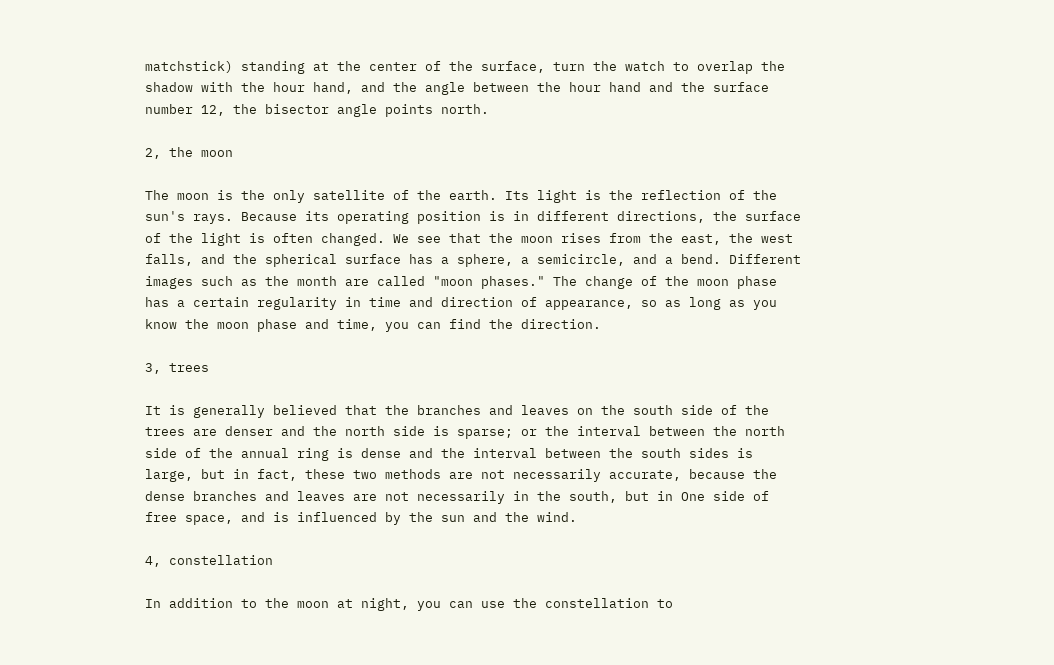matchstick) standing at the center of the surface, turn the watch to overlap the shadow with the hour hand, and the angle between the hour hand and the surface number 12, the bisector angle points north.

2, the moon

The moon is the only satellite of the earth. Its light is the reflection of the sun's rays. Because its operating position is in different directions, the surface of the light is often changed. We see that the moon rises from the east, the west falls, and the spherical surface has a sphere, a semicircle, and a bend. Different images such as the month are called "moon phases." The change of the moon phase has a certain regularity in time and direction of appearance, so as long as you know the moon phase and time, you can find the direction.

3, trees

It is generally believed that the branches and leaves on the south side of the trees are denser and the north side is sparse; or the interval between the north side of the annual ring is dense and the interval between the south sides is large, but in fact, these two methods are not necessarily accurate, because the dense branches and leaves are not necessarily in the south, but in One side of free space, and is influenced by the sun and the wind.

4, constellation

In addition to the moon at night, you can use the constellation to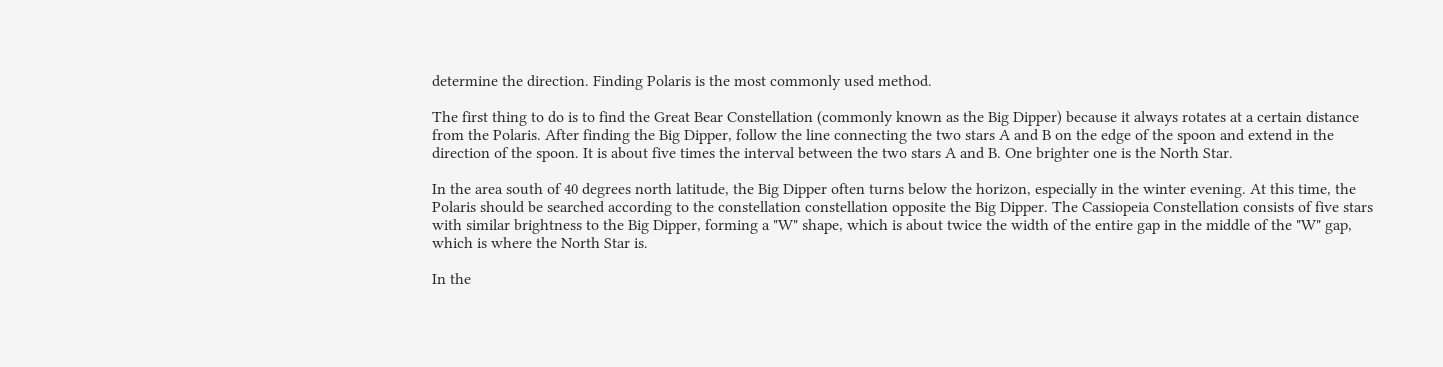determine the direction. Finding Polaris is the most commonly used method.

The first thing to do is to find the Great Bear Constellation (commonly known as the Big Dipper) because it always rotates at a certain distance from the Polaris. After finding the Big Dipper, follow the line connecting the two stars A and B on the edge of the spoon and extend in the direction of the spoon. It is about five times the interval between the two stars A and B. One brighter one is the North Star.

In the area south of 40 degrees north latitude, the Big Dipper often turns below the horizon, especially in the winter evening. At this time, the Polaris should be searched according to the constellation constellation opposite the Big Dipper. The Cassiopeia Constellation consists of five stars with similar brightness to the Big Dipper, forming a "W" shape, which is about twice the width of the entire gap in the middle of the "W" gap, which is where the North Star is.

In the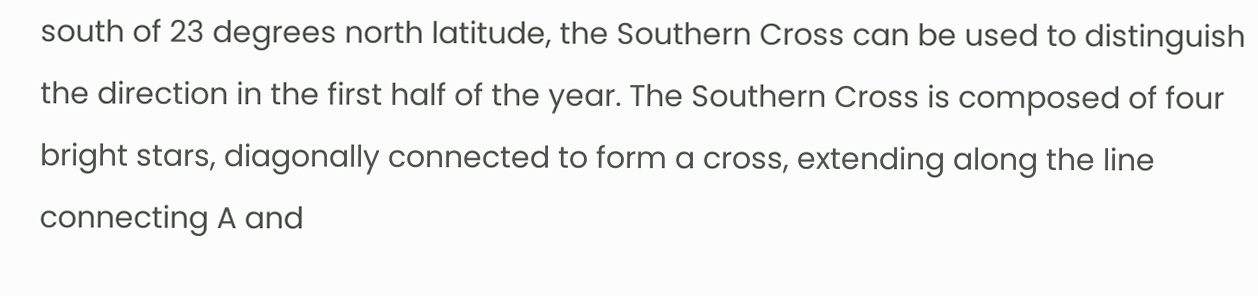south of 23 degrees north latitude, the Southern Cross can be used to distinguish the direction in the first half of the year. The Southern Cross is composed of four bright stars, diagonally connected to form a cross, extending along the line connecting A and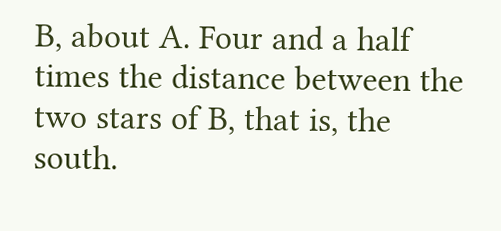B, about A. Four and a half times the distance between the two stars of B, that is, the south.